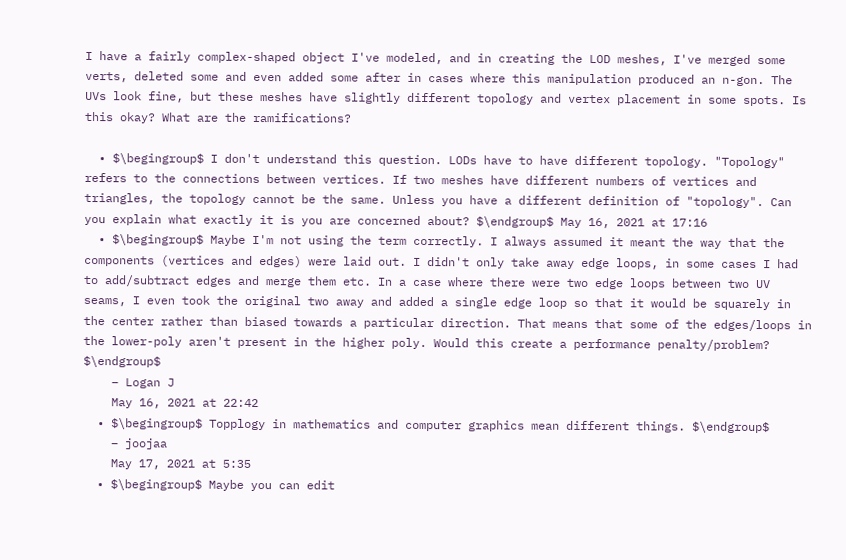I have a fairly complex-shaped object I've modeled, and in creating the LOD meshes, I've merged some verts, deleted some and even added some after in cases where this manipulation produced an n-gon. The UVs look fine, but these meshes have slightly different topology and vertex placement in some spots. Is this okay? What are the ramifications?

  • $\begingroup$ I don't understand this question. LODs have to have different topology. "Topology" refers to the connections between vertices. If two meshes have different numbers of vertices and triangles, the topology cannot be the same. Unless you have a different definition of "topology". Can you explain what exactly it is you are concerned about? $\endgroup$ May 16, 2021 at 17:16
  • $\begingroup$ Maybe I'm not using the term correctly. I always assumed it meant the way that the components (vertices and edges) were laid out. I didn't only take away edge loops, in some cases I had to add/subtract edges and merge them etc. In a case where there were two edge loops between two UV seams, I even took the original two away and added a single edge loop so that it would be squarely in the center rather than biased towards a particular direction. That means that some of the edges/loops in the lower-poly aren't present in the higher poly. Would this create a performance penalty/problem? $\endgroup$
    – Logan J
    May 16, 2021 at 22:42
  • $\begingroup$ Topplogy in mathematics and computer graphics mean different things. $\endgroup$
    – joojaa
    May 17, 2021 at 5:35
  • $\begingroup$ Maybe you can edit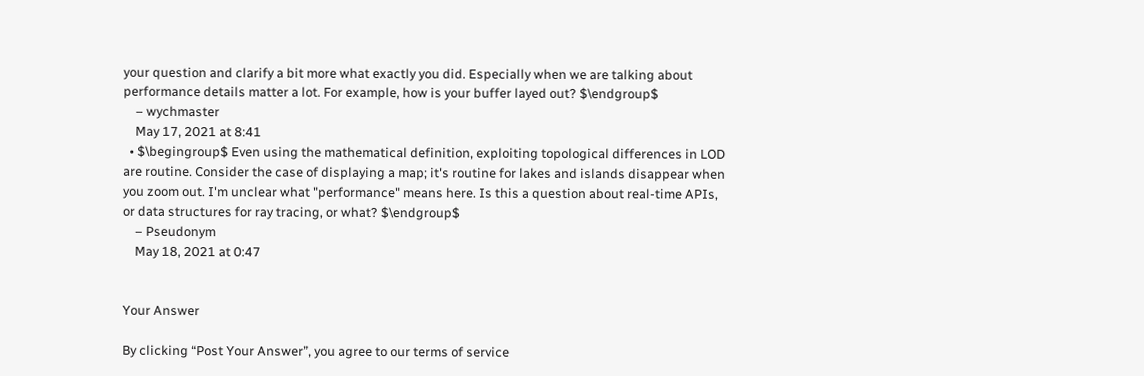your question and clarify a bit more what exactly you did. Especially when we are talking about performance details matter a lot. For example, how is your buffer layed out? $\endgroup$
    – wychmaster
    May 17, 2021 at 8:41
  • $\begingroup$ Even using the mathematical definition, exploiting topological differences in LOD are routine. Consider the case of displaying a map; it's routine for lakes and islands disappear when you zoom out. I'm unclear what "performance" means here. Is this a question about real-time APIs, or data structures for ray tracing, or what? $\endgroup$
    – Pseudonym
    May 18, 2021 at 0:47


Your Answer

By clicking “Post Your Answer”, you agree to our terms of service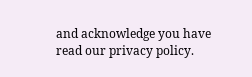and acknowledge you have read our privacy policy.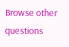Browse other questions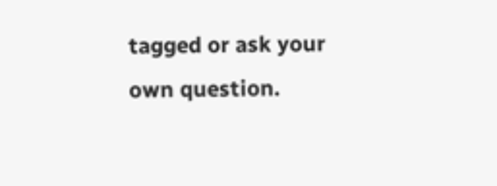tagged or ask your own question.